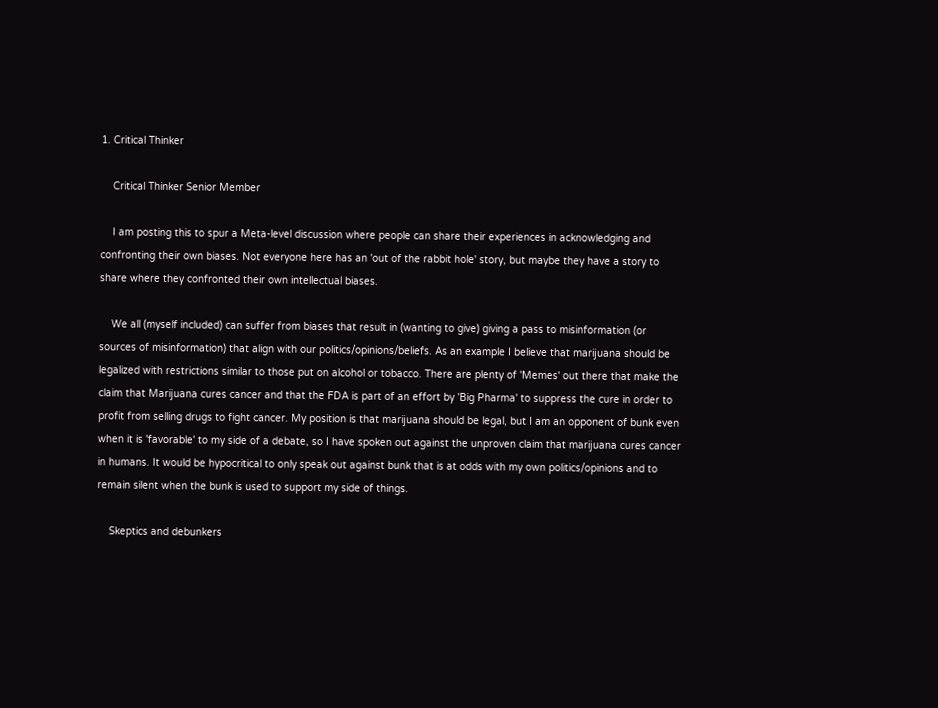1. Critical Thinker

    Critical Thinker Senior Member

    I am posting this to spur a Meta-level discussion where people can share their experiences in acknowledging and confronting their own biases. Not everyone here has an 'out of the rabbit hole' story, but maybe they have a story to share where they confronted their own intellectual biases.

    We all (myself included) can suffer from biases that result in (wanting to give) giving a pass to misinformation (or sources of misinformation) that align with our politics/opinions/beliefs. As an example I believe that marijuana should be legalized with restrictions similar to those put on alcohol or tobacco. There are plenty of 'Memes' out there that make the claim that Marijuana cures cancer and that the FDA is part of an effort by 'Big Pharma' to suppress the cure in order to profit from selling drugs to fight cancer. My position is that marijuana should be legal, but I am an opponent of bunk even when it is 'favorable' to my side of a debate, so I have spoken out against the unproven claim that marijuana cures cancer in humans. It would be hypocritical to only speak out against bunk that is at odds with my own politics/opinions and to remain silent when the bunk is used to support my side of things.

    Skeptics and debunkers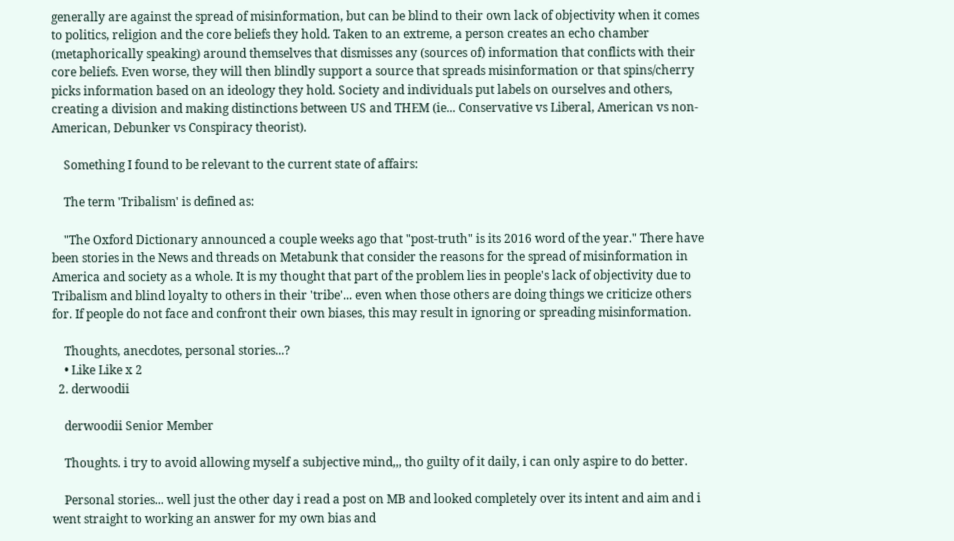generally are against the spread of misinformation, but can be blind to their own lack of objectivity when it comes to politics, religion and the core beliefs they hold. Taken to an extreme, a person creates an echo chamber (metaphorically speaking) around themselves that dismisses any (sources of) information that conflicts with their core beliefs. Even worse, they will then blindly support a source that spreads misinformation or that spins/cherry picks information based on an ideology they hold. Society and individuals put labels on ourselves and others, creating a division and making distinctions between US and THEM (ie... Conservative vs Liberal, American vs non-American, Debunker vs Conspiracy theorist).

    Something I found to be relevant to the current state of affairs:

    The term 'Tribalism' is defined as:

    "The Oxford Dictionary announced a couple weeks ago that "post-truth" is its 2016 word of the year." There have been stories in the News and threads on Metabunk that consider the reasons for the spread of misinformation in America and society as a whole. It is my thought that part of the problem lies in people's lack of objectivity due to Tribalism and blind loyalty to others in their 'tribe'... even when those others are doing things we criticize others for. If people do not face and confront their own biases, this may result in ignoring or spreading misinformation.

    Thoughts, anecdotes, personal stories...?
    • Like Like x 2
  2. derwoodii

    derwoodii Senior Member

    Thoughts. i try to avoid allowing myself a subjective mind,,, tho guilty of it daily, i can only aspire to do better.

    Personal stories... well just the other day i read a post on MB and looked completely over its intent and aim and i went straight to working an answer for my own bias and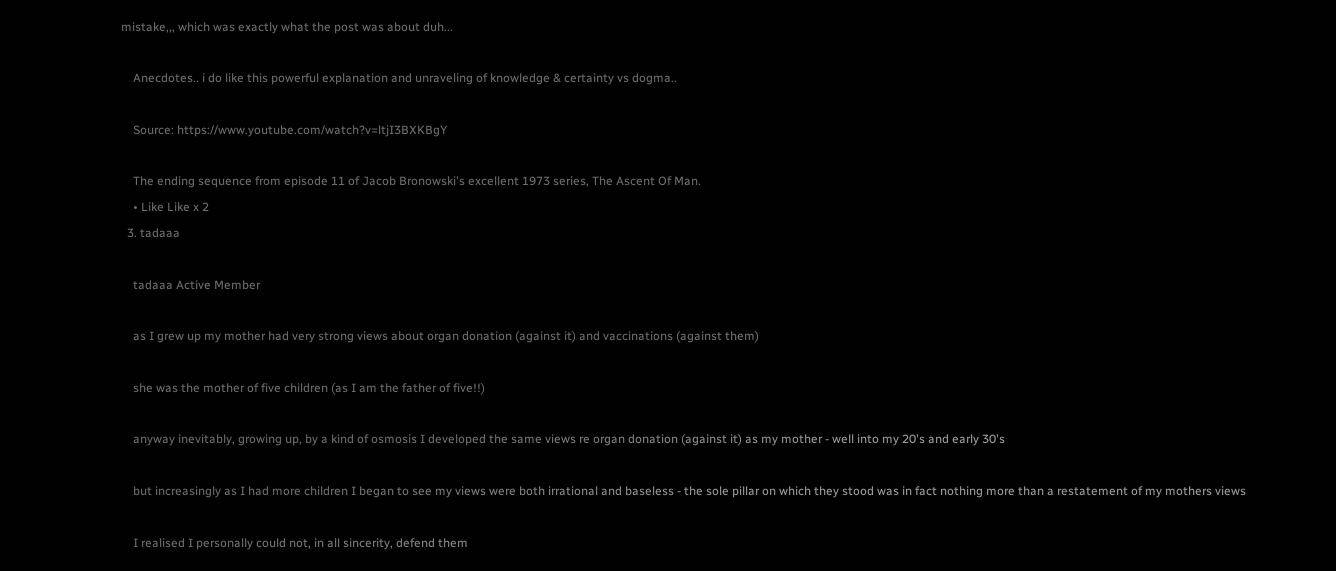mistake,,, which was exactly what the post was about duh...

    Anecdotes.. i do like this powerful explanation and unraveling of knowledge & certainty vs dogma..

    Source: https://www.youtube.com/watch?v=ltjI3BXKBgY

    The ending sequence from episode 11 of Jacob Bronowski's excellent 1973 series, The Ascent Of Man.
    • Like Like x 2
  3. tadaaa

    tadaaa Active Member

    as I grew up my mother had very strong views about organ donation (against it) and vaccinations (against them)

    she was the mother of five children (as I am the father of five!!)

    anyway inevitably, growing up, by a kind of osmosis I developed the same views re organ donation (against it) as my mother - well into my 20's and early 30's

    but increasingly as I had more children I began to see my views were both irrational and baseless - the sole pillar on which they stood was in fact nothing more than a restatement of my mothers views

    I realised I personally could not, in all sincerity, defend them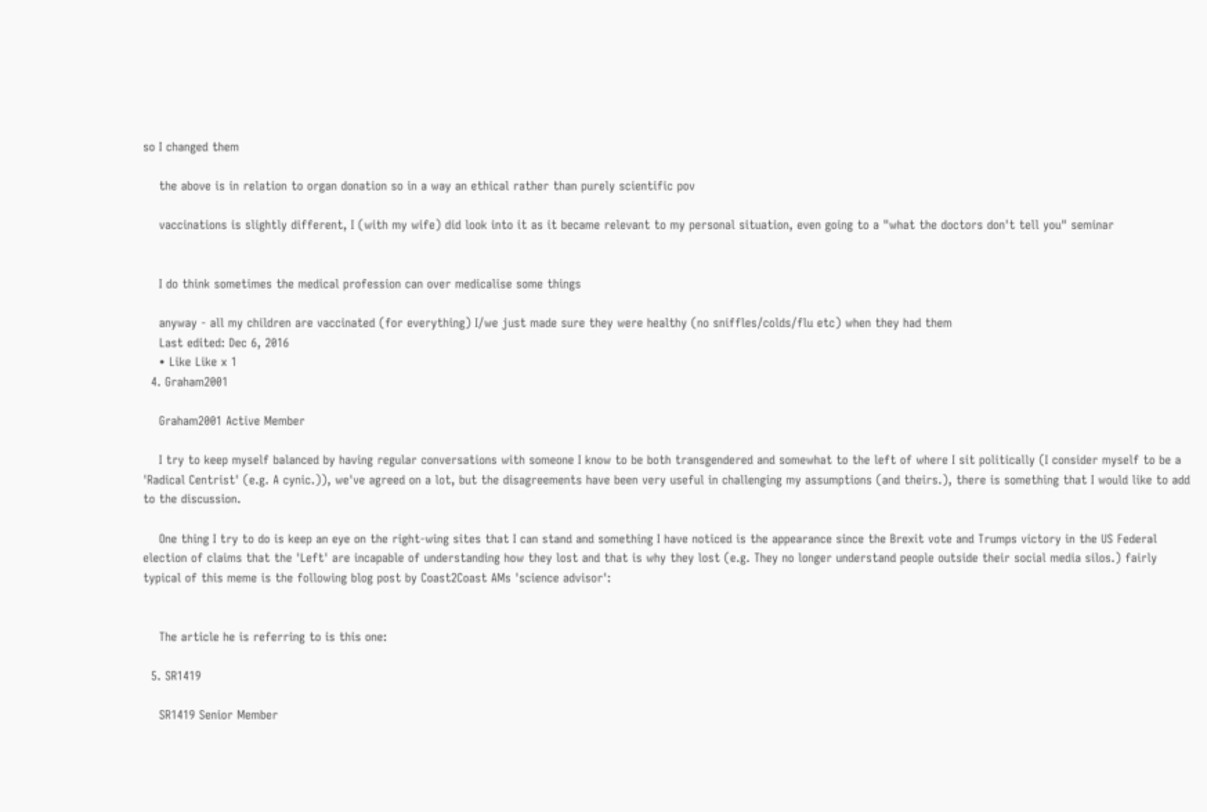so I changed them

    the above is in relation to organ donation so in a way an ethical rather than purely scientific pov

    vaccinations is slightly different, I (with my wife) did look into it as it became relevant to my personal situation, even going to a "what the doctors don't tell you" seminar


    I do think sometimes the medical profession can over medicalise some things

    anyway - all my children are vaccinated (for everything) I/we just made sure they were healthy (no sniffles/colds/flu etc) when they had them
    Last edited: Dec 6, 2016
    • Like Like x 1
  4. Graham2001

    Graham2001 Active Member

    I try to keep myself balanced by having regular conversations with someone I know to be both transgendered and somewhat to the left of where I sit politically (I consider myself to be a 'Radical Centrist' (e.g. A cynic.)), we've agreed on a lot, but the disagreements have been very useful in challenging my assumptions (and theirs.), there is something that I would like to add to the discussion.

    One thing I try to do is keep an eye on the right-wing sites that I can stand and something I have noticed is the appearance since the Brexit vote and Trumps victory in the US Federal election of claims that the 'Left' are incapable of understanding how they lost and that is why they lost (e.g. They no longer understand people outside their social media silos.) fairly typical of this meme is the following blog post by Coast2Coast AMs 'science advisor':


    The article he is referring to is this one:

  5. SR1419

    SR1419 Senior Member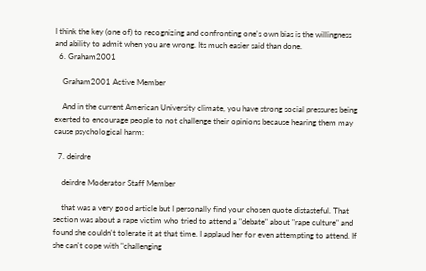I think the key (one of) to recognizing and confronting one's own bias is the willingness and ability to admit when you are wrong. Its much easier said than done.
  6. Graham2001

    Graham2001 Active Member

    And in the current American University climate, you have strong social pressures being exerted to encourage people to not challenge their opinions because hearing them may cause psychological harm:

  7. deirdre

    deirdre Moderator Staff Member

    that was a very good article but I personally find your chosen quote distasteful. That section was about a rape victim who tried to attend a "debate" about "rape culture" and found she couldn't tolerate it at that time. I applaud her for even attempting to attend. If she can't cope with "challenging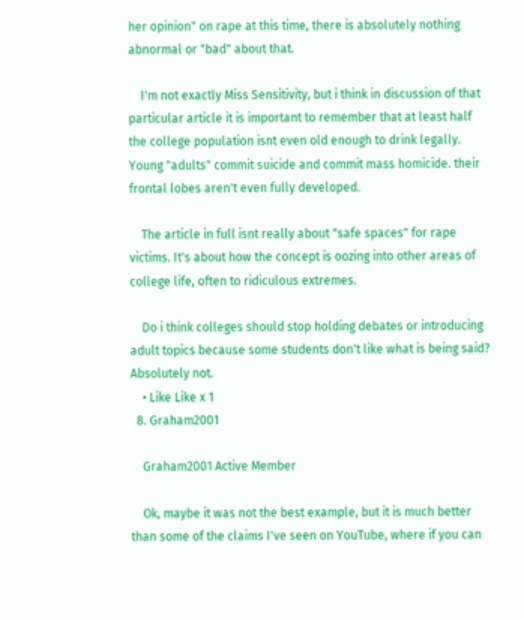her opinion" on rape at this time, there is absolutely nothing abnormal or "bad" about that.

    I'm not exactly Miss Sensitivity, but i think in discussion of that particular article it is important to remember that at least half the college population isnt even old enough to drink legally. Young "adults" commit suicide and commit mass homicide. their frontal lobes aren't even fully developed.

    The article in full isnt really about "safe spaces" for rape victims. It's about how the concept is oozing into other areas of college life, often to ridiculous extremes.

    Do i think colleges should stop holding debates or introducing adult topics because some students don't like what is being said? Absolutely not.
    • Like Like x 1
  8. Graham2001

    Graham2001 Active Member

    Ok, maybe it was not the best example, but it is much better than some of the claims I've seen on YouTube, where if you can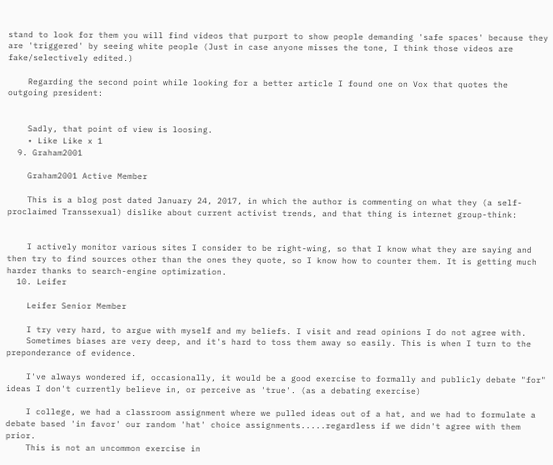stand to look for them you will find videos that purport to show people demanding 'safe spaces' because they are 'triggered' by seeing white people (Just in case anyone misses the tone, I think those videos are fake/selectively edited.)

    Regarding the second point while looking for a better article I found one on Vox that quotes the outgoing president:


    Sadly, that point of view is loosing.
    • Like Like x 1
  9. Graham2001

    Graham2001 Active Member

    This is a blog post dated January 24, 2017, in which the author is commenting on what they (a self-proclaimed Transsexual) dislike about current activist trends, and that thing is internet group-think:


    I actively monitor various sites I consider to be right-wing, so that I know what they are saying and then try to find sources other than the ones they quote, so I know how to counter them. It is getting much harder thanks to search-engine optimization.
  10. Leifer

    Leifer Senior Member

    I try very hard, to argue with myself and my beliefs. I visit and read opinions I do not agree with.
    Sometimes biases are very deep, and it's hard to toss them away so easily. This is when I turn to the preponderance of evidence.

    I've always wondered if, occasionally, it would be a good exercise to formally and publicly debate "for" ideas I don't currently believe in, or perceive as 'true'. (as a debating exercise)

    I college, we had a classroom assignment where we pulled ideas out of a hat, and we had to formulate a debate based 'in favor' our random 'hat' choice assignments.....regardless if we didn't agree with them prior.
    This is not an uncommon exercise in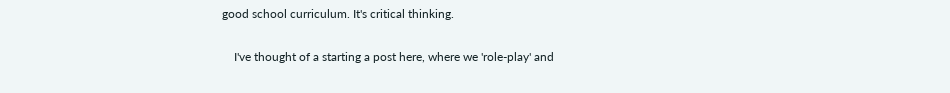good school curriculum. It's critical thinking.

    I've thought of a starting a post here, where we 'role-play' and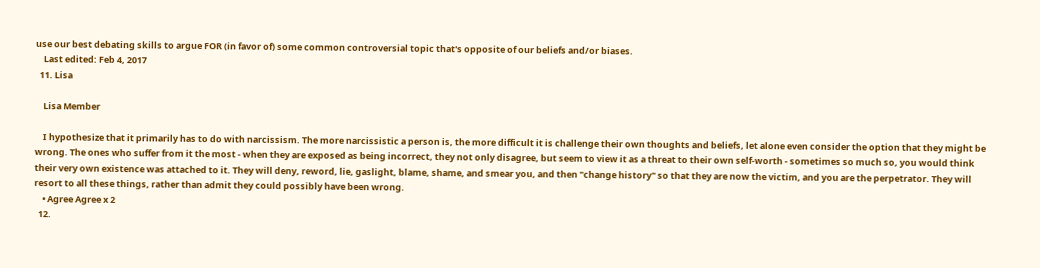use our best debating skills to argue FOR (in favor of) some common controversial topic that's opposite of our beliefs and/or biases.
    Last edited: Feb 4, 2017
  11. Lisa

    Lisa Member

    I hypothesize that it primarily has to do with narcissism. The more narcissistic a person is, the more difficult it is challenge their own thoughts and beliefs, let alone even consider the option that they might be wrong. The ones who suffer from it the most - when they are exposed as being incorrect, they not only disagree, but seem to view it as a threat to their own self-worth - sometimes so much so, you would think their very own existence was attached to it. They will deny, reword, lie, gaslight, blame, shame, and smear you, and then "change history" so that they are now the victim, and you are the perpetrator. They will resort to all these things, rather than admit they could possibly have been wrong.
    • Agree Agree x 2
  12.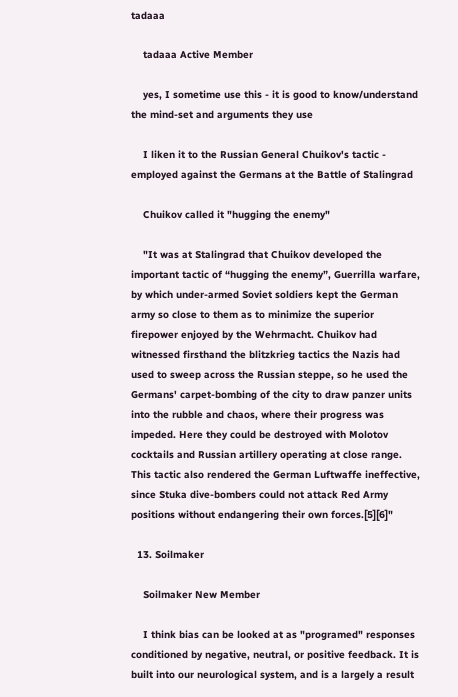tadaaa

    tadaaa Active Member

    yes, I sometime use this - it is good to know/understand the mind-set and arguments they use

    I liken it to the Russian General Chuikov's tactic - employed against the Germans at the Battle of Stalingrad

    Chuikov called it "hugging the enemy"

    "It was at Stalingrad that Chuikov developed the important tactic of “hugging the enemy”, Guerrilla warfare, by which under-armed Soviet soldiers kept the German army so close to them as to minimize the superior firepower enjoyed by the Wehrmacht. Chuikov had witnessed firsthand the blitzkrieg tactics the Nazis had used to sweep across the Russian steppe, so he used the Germans' carpet-bombing of the city to draw panzer units into the rubble and chaos, where their progress was impeded. Here they could be destroyed with Molotov cocktails and Russian artillery operating at close range. This tactic also rendered the German Luftwaffe ineffective, since Stuka dive-bombers could not attack Red Army positions without endangering their own forces.[5][6]"

  13. Soilmaker

    Soilmaker New Member

    I think bias can be looked at as "programed" responses conditioned by negative, neutral, or positive feedback. It is built into our neurological system, and is a largely a result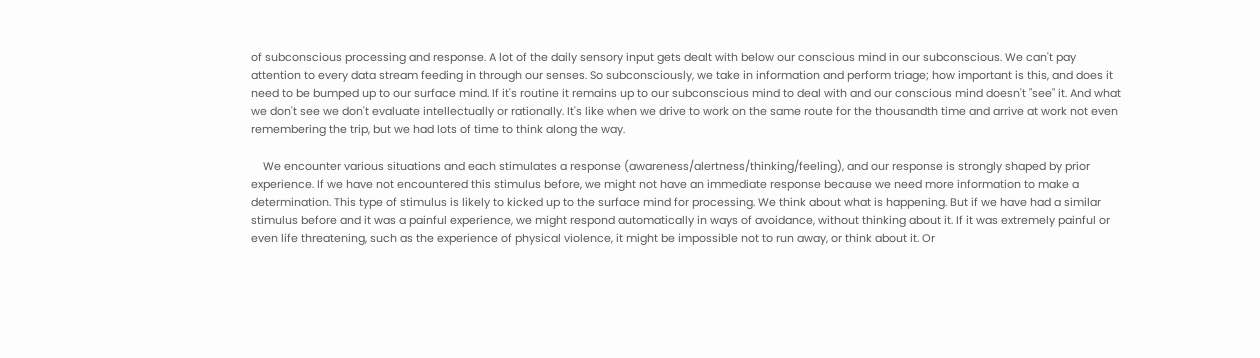of subconscious processing and response. A lot of the daily sensory input gets dealt with below our conscious mind in our subconscious. We can't pay attention to every data stream feeding in through our senses. So subconsciously, we take in information and perform triage; how important is this, and does it need to be bumped up to our surface mind. If it's routine it remains up to our subconscious mind to deal with and our conscious mind doesn't "see" it. And what we don't see we don't evaluate intellectually or rationally. It's like when we drive to work on the same route for the thousandth time and arrive at work not even remembering the trip, but we had lots of time to think along the way.

    We encounter various situations and each stimulates a response (awareness/alertness/thinking/feeling), and our response is strongly shaped by prior experience. If we have not encountered this stimulus before, we might not have an immediate response because we need more information to make a determination. This type of stimulus is likely to kicked up to the surface mind for processing. We think about what is happening. But if we have had a similar stimulus before and it was a painful experience, we might respond automatically in ways of avoidance, without thinking about it. If it was extremely painful or even life threatening, such as the experience of physical violence, it might be impossible not to run away, or think about it. Or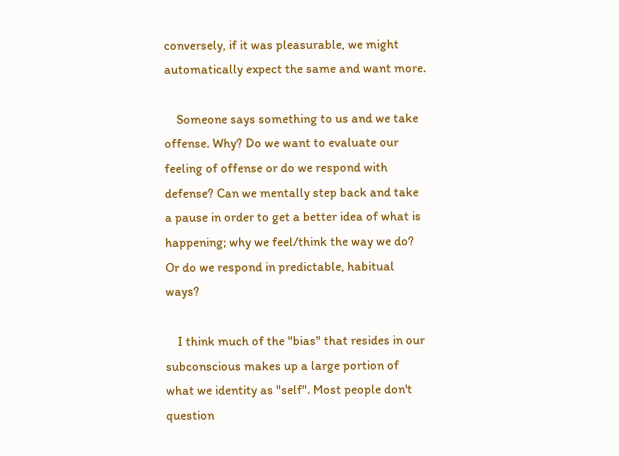conversely, if it was pleasurable, we might automatically expect the same and want more.

    Someone says something to us and we take offense. Why? Do we want to evaluate our feeling of offense or do we respond with defense? Can we mentally step back and take a pause in order to get a better idea of what is happening; why we feel/think the way we do? Or do we respond in predictable, habitual ways?

    I think much of the "bias" that resides in our subconscious makes up a large portion of what we identity as "self". Most people don't question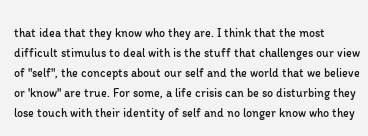that idea that they know who they are. I think that the most difficult stimulus to deal with is the stuff that challenges our view of "self", the concepts about our self and the world that we believe or 'know" are true. For some, a life crisis can be so disturbing they lose touch with their identity of self and no longer know who they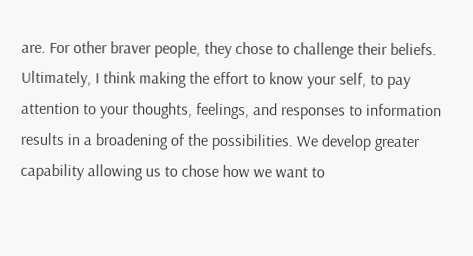are. For other braver people, they chose to challenge their beliefs. Ultimately, I think making the effort to know your self, to pay attention to your thoughts, feelings, and responses to information results in a broadening of the possibilities. We develop greater capability allowing us to chose how we want to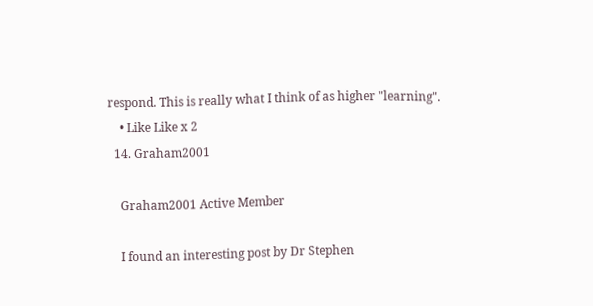respond. This is really what I think of as higher "learning".
    • Like Like x 2
  14. Graham2001

    Graham2001 Active Member

    I found an interesting post by Dr Stephen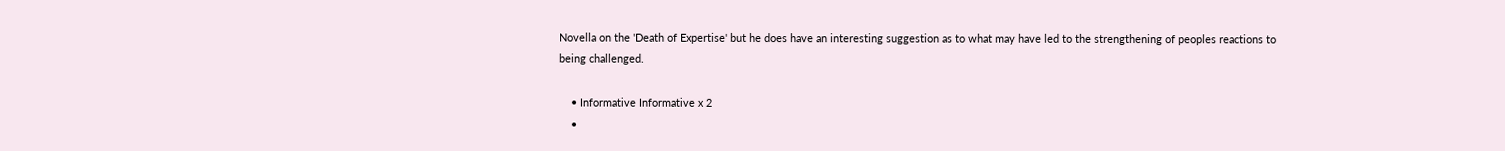Novella on the 'Death of Expertise' but he does have an interesting suggestion as to what may have led to the strengthening of peoples reactions to being challenged.

    • Informative Informative x 2
    •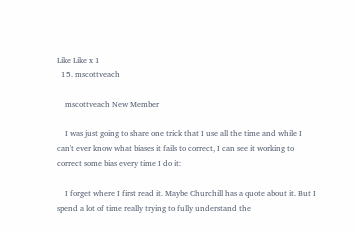Like Like x 1
  15. mscottveach

    mscottveach New Member

    I was just going to share one trick that I use all the time and while I can't ever know what biases it fails to correct, I can see it working to correct some bias every time I do it:

    I forget where I first read it. Maybe Churchill has a quote about it. But I spend a lot of time really trying to fully understand the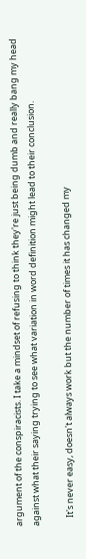argument of the conspiracists. I take a mindset of refusing to think they're just being dumb and really bang my head against what their saying trying to see what variation in word definition might lead to their conclusion.

    It's never easy, doesn't always work but the number of times it has changed my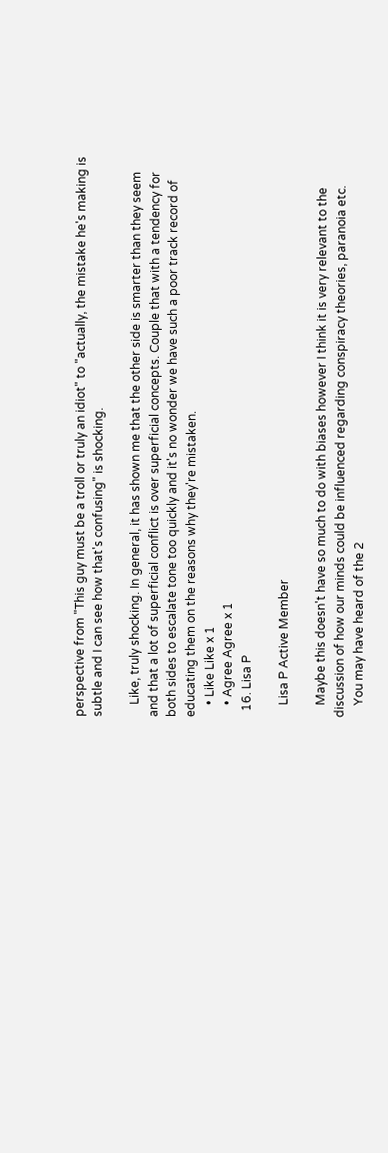perspective from "This guy must be a troll or truly an idiot" to "actually, the mistake he's making is subtle and I can see how that's confusing" is shocking.

    Like, truly shocking. In general, it has shown me that the other side is smarter than they seem and that a lot of superficial conflict is over superficial concepts. Couple that with a tendency for both sides to escalate tone too quickly and it's no wonder we have such a poor track record of educating them on the reasons why they're mistaken.
    • Like Like x 1
    • Agree Agree x 1
  16. Lisa P

    Lisa P Active Member

    Maybe this doesn't have so much to do with biases however I think it is very relevant to the discussion of how our minds could be influenced regarding conspiracy theories, paranoia etc.
    You may have heard of the 2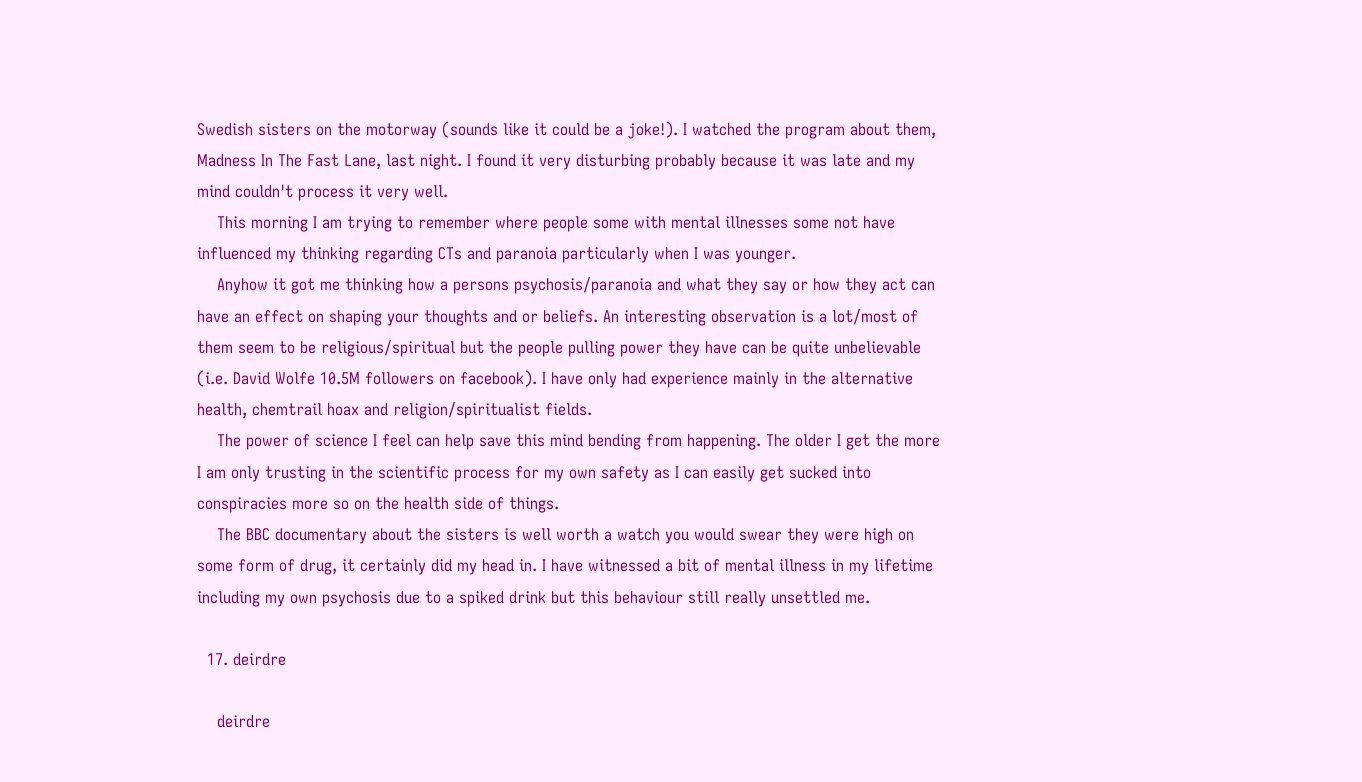Swedish sisters on the motorway (sounds like it could be a joke!). I watched the program about them, Madness In The Fast Lane, last night. I found it very disturbing probably because it was late and my mind couldn't process it very well.
    This morning I am trying to remember where people some with mental illnesses some not have influenced my thinking regarding CTs and paranoia particularly when I was younger.
    Anyhow it got me thinking how a persons psychosis/paranoia and what they say or how they act can have an effect on shaping your thoughts and or beliefs. An interesting observation is a lot/most of them seem to be religious/spiritual but the people pulling power they have can be quite unbelievable (i.e. David Wolfe 10.5M followers on facebook). I have only had experience mainly in the alternative health, chemtrail hoax and religion/spiritualist fields.
    The power of science I feel can help save this mind bending from happening. The older I get the more I am only trusting in the scientific process for my own safety as I can easily get sucked into conspiracies more so on the health side of things.
    The BBC documentary about the sisters is well worth a watch you would swear they were high on some form of drug, it certainly did my head in. I have witnessed a bit of mental illness in my lifetime including my own psychosis due to a spiked drink but this behaviour still really unsettled me.

  17. deirdre

    deirdre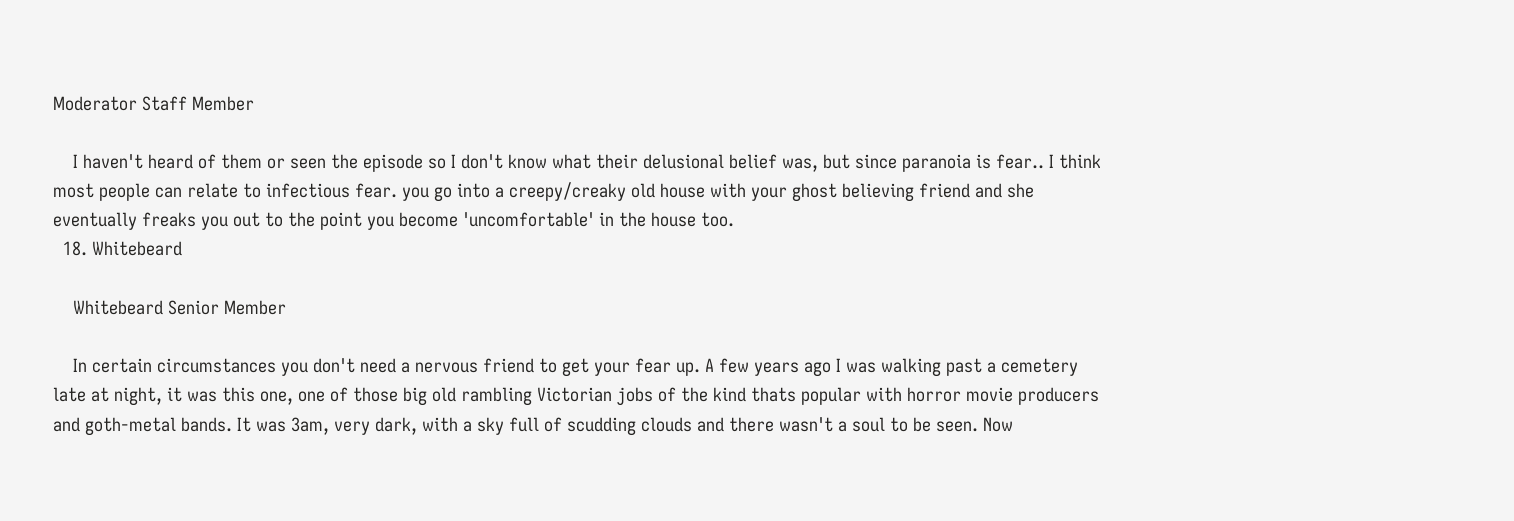Moderator Staff Member

    I haven't heard of them or seen the episode so I don't know what their delusional belief was, but since paranoia is fear.. I think most people can relate to infectious fear. you go into a creepy/creaky old house with your ghost believing friend and she eventually freaks you out to the point you become 'uncomfortable' in the house too.
  18. Whitebeard

    Whitebeard Senior Member

    In certain circumstances you don't need a nervous friend to get your fear up. A few years ago I was walking past a cemetery late at night, it was this one, one of those big old rambling Victorian jobs of the kind thats popular with horror movie producers and goth-metal bands. It was 3am, very dark, with a sky full of scudding clouds and there wasn't a soul to be seen. Now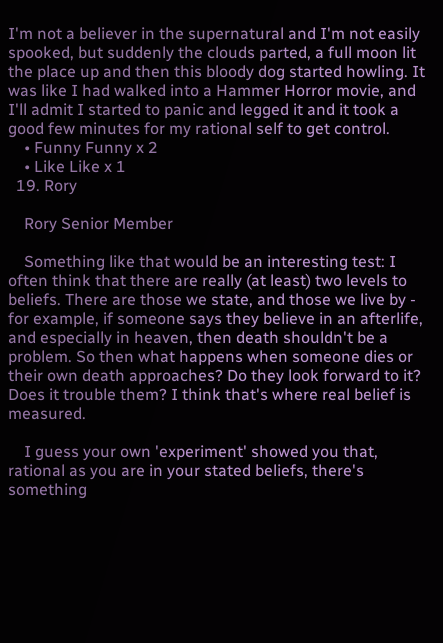I'm not a believer in the supernatural and I'm not easily spooked, but suddenly the clouds parted, a full moon lit the place up and then this bloody dog started howling. It was like I had walked into a Hammer Horror movie, and I'll admit I started to panic and legged it and it took a good few minutes for my rational self to get control.
    • Funny Funny x 2
    • Like Like x 1
  19. Rory

    Rory Senior Member

    Something like that would be an interesting test: I often think that there are really (at least) two levels to beliefs. There are those we state, and those we live by - for example, if someone says they believe in an afterlife, and especially in heaven, then death shouldn't be a problem. So then what happens when someone dies or their own death approaches? Do they look forward to it? Does it trouble them? I think that's where real belief is measured.

    I guess your own 'experiment' showed you that, rational as you are in your stated beliefs, there's something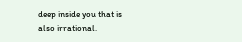deep inside you that is also irrational.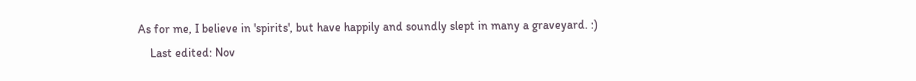As for me, I believe in 'spirits', but have happily and soundly slept in many a graveyard. :)
    Last edited: Nov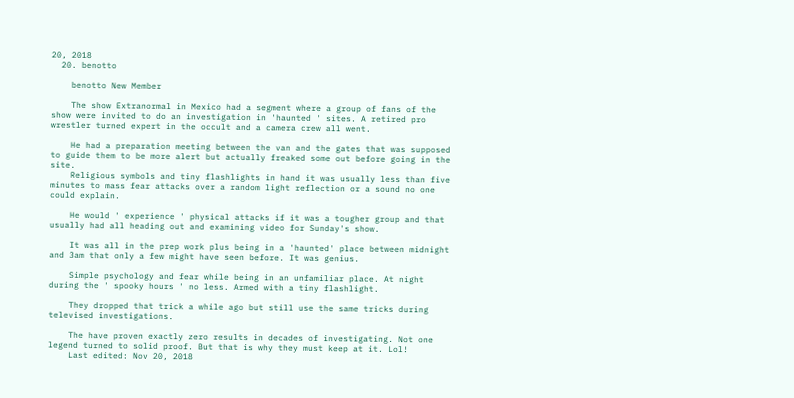20, 2018
  20. benotto

    benotto New Member

    The show Extranormal in Mexico had a segment where a group of fans of the show were invited to do an investigation in 'haunted ' sites. A retired pro wrestler turned expert in the occult and a camera crew all went.

    He had a preparation meeting between the van and the gates that was supposed to guide them to be more alert but actually freaked some out before going in the site.
    Religious symbols and tiny flashlights in hand it was usually less than five minutes to mass fear attacks over a random light reflection or a sound no one could explain.

    He would ' experience ' physical attacks if it was a tougher group and that usually had all heading out and examining video for Sunday's show.

    It was all in the prep work plus being in a 'haunted' place between midnight and 3am that only a few might have seen before. It was genius.

    Simple psychology and fear while being in an unfamiliar place. At night during the ' spooky hours ' no less. Armed with a tiny flashlight.

    They dropped that trick a while ago but still use the same tricks during televised investigations.

    The have proven exactly zero results in decades of investigating. Not one legend turned to solid proof. But that is why they must keep at it. Lol!
    Last edited: Nov 20, 2018